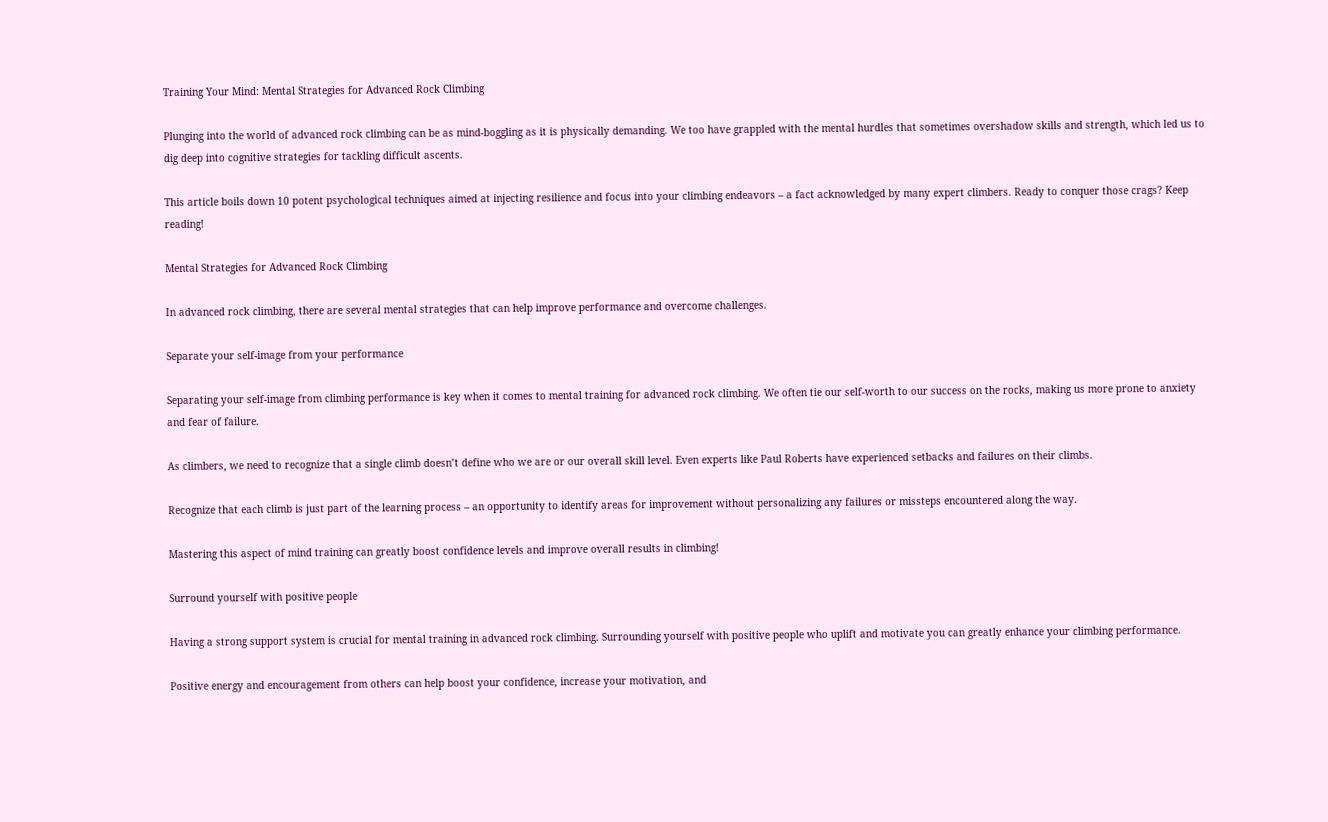Training Your Mind: Mental Strategies for Advanced Rock Climbing

Plunging into the world of advanced rock climbing can be as mind-boggling as it is physically demanding. We too have grappled with the mental hurdles that sometimes overshadow skills and strength, which led us to dig deep into cognitive strategies for tackling difficult ascents.

This article boils down 10 potent psychological techniques aimed at injecting resilience and focus into your climbing endeavors – a fact acknowledged by many expert climbers. Ready to conquer those crags? Keep reading!

Mental Strategies for Advanced Rock Climbing

In advanced rock climbing, there are several mental strategies that can help improve performance and overcome challenges.

Separate your self-image from your performance

Separating your self-image from climbing performance is key when it comes to mental training for advanced rock climbing. We often tie our self-worth to our success on the rocks, making us more prone to anxiety and fear of failure.

As climbers, we need to recognize that a single climb doesn’t define who we are or our overall skill level. Even experts like Paul Roberts have experienced setbacks and failures on their climbs.

Recognize that each climb is just part of the learning process – an opportunity to identify areas for improvement without personalizing any failures or missteps encountered along the way.

Mastering this aspect of mind training can greatly boost confidence levels and improve overall results in climbing!

Surround yourself with positive people

Having a strong support system is crucial for mental training in advanced rock climbing. Surrounding yourself with positive people who uplift and motivate you can greatly enhance your climbing performance.

Positive energy and encouragement from others can help boost your confidence, increase your motivation, and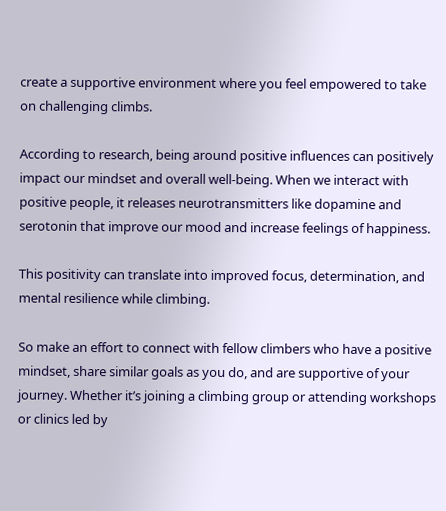create a supportive environment where you feel empowered to take on challenging climbs.

According to research, being around positive influences can positively impact our mindset and overall well-being. When we interact with positive people, it releases neurotransmitters like dopamine and serotonin that improve our mood and increase feelings of happiness.

This positivity can translate into improved focus, determination, and mental resilience while climbing.

So make an effort to connect with fellow climbers who have a positive mindset, share similar goals as you do, and are supportive of your journey. Whether it’s joining a climbing group or attending workshops or clinics led by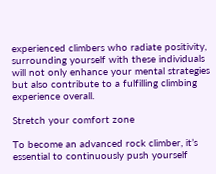experienced climbers who radiate positivity, surrounding yourself with these individuals will not only enhance your mental strategies but also contribute to a fulfilling climbing experience overall.

Stretch your comfort zone

To become an advanced rock climber, it’s essential to continuously push yourself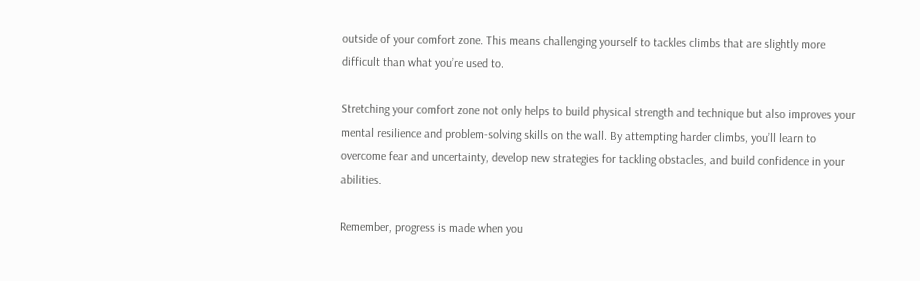outside of your comfort zone. This means challenging yourself to tackles climbs that are slightly more difficult than what you’re used to.

Stretching your comfort zone not only helps to build physical strength and technique but also improves your mental resilience and problem-solving skills on the wall. By attempting harder climbs, you’ll learn to overcome fear and uncertainty, develop new strategies for tackling obstacles, and build confidence in your abilities.

Remember, progress is made when you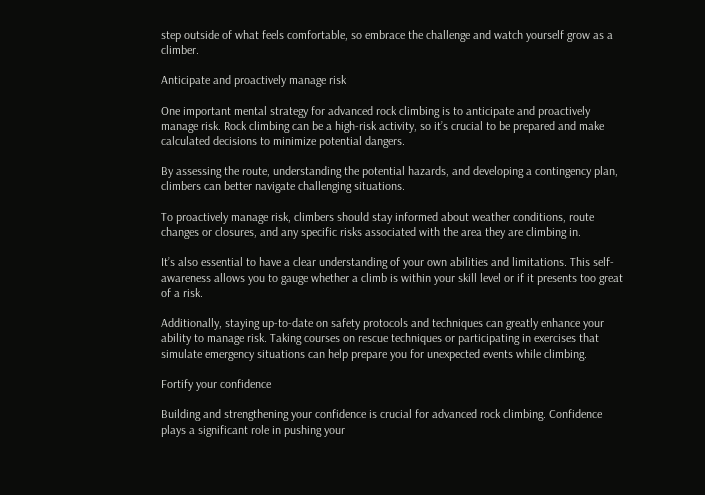step outside of what feels comfortable, so embrace the challenge and watch yourself grow as a climber.

Anticipate and proactively manage risk

One important mental strategy for advanced rock climbing is to anticipate and proactively manage risk. Rock climbing can be a high-risk activity, so it’s crucial to be prepared and make calculated decisions to minimize potential dangers.

By assessing the route, understanding the potential hazards, and developing a contingency plan, climbers can better navigate challenging situations.

To proactively manage risk, climbers should stay informed about weather conditions, route changes or closures, and any specific risks associated with the area they are climbing in.

It’s also essential to have a clear understanding of your own abilities and limitations. This self-awareness allows you to gauge whether a climb is within your skill level or if it presents too great of a risk.

Additionally, staying up-to-date on safety protocols and techniques can greatly enhance your ability to manage risk. Taking courses on rescue techniques or participating in exercises that simulate emergency situations can help prepare you for unexpected events while climbing.

Fortify your confidence

Building and strengthening your confidence is crucial for advanced rock climbing. Confidence plays a significant role in pushing your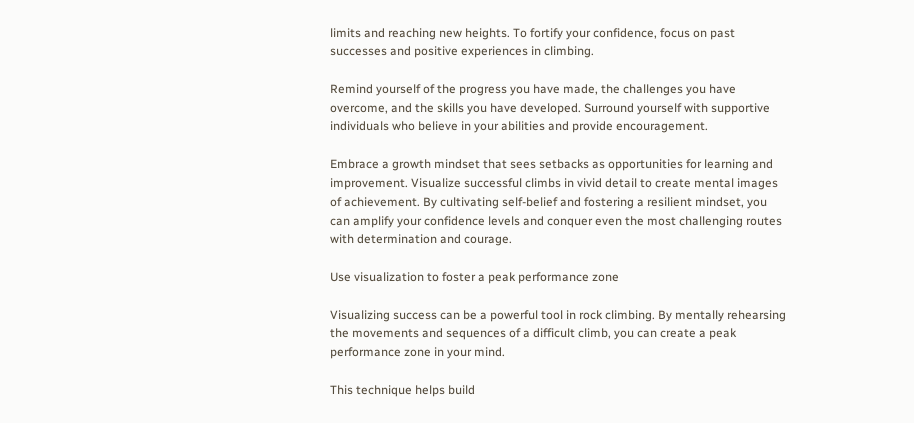limits and reaching new heights. To fortify your confidence, focus on past successes and positive experiences in climbing.

Remind yourself of the progress you have made, the challenges you have overcome, and the skills you have developed. Surround yourself with supportive individuals who believe in your abilities and provide encouragement.

Embrace a growth mindset that sees setbacks as opportunities for learning and improvement. Visualize successful climbs in vivid detail to create mental images of achievement. By cultivating self-belief and fostering a resilient mindset, you can amplify your confidence levels and conquer even the most challenging routes with determination and courage.

Use visualization to foster a peak performance zone

Visualizing success can be a powerful tool in rock climbing. By mentally rehearsing the movements and sequences of a difficult climb, you can create a peak performance zone in your mind.

This technique helps build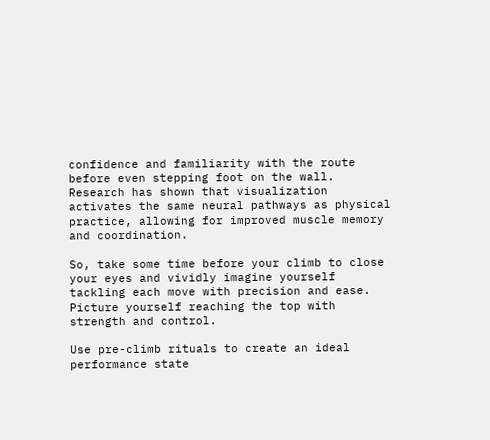confidence and familiarity with the route before even stepping foot on the wall. Research has shown that visualization activates the same neural pathways as physical practice, allowing for improved muscle memory and coordination.

So, take some time before your climb to close your eyes and vividly imagine yourself tackling each move with precision and ease. Picture yourself reaching the top with strength and control.

Use pre-climb rituals to create an ideal performance state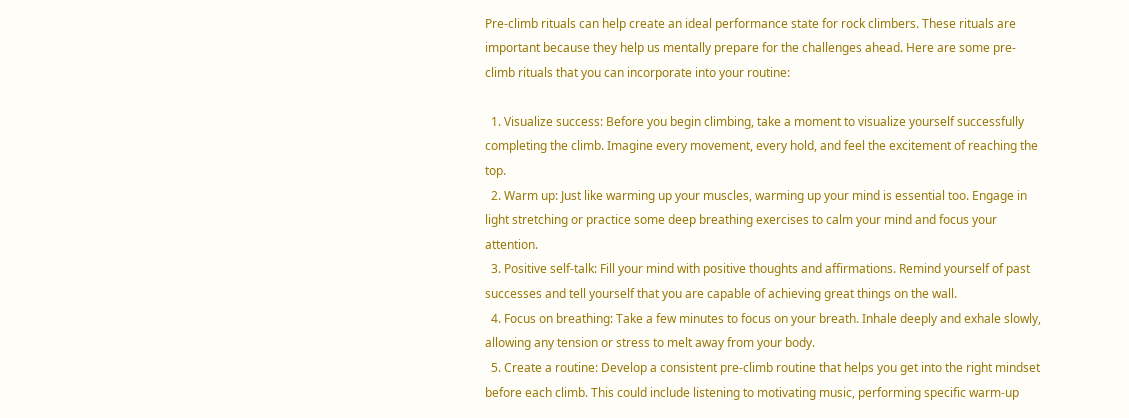Pre-climb rituals can help create an ideal performance state for rock climbers. These rituals are important because they help us mentally prepare for the challenges ahead. Here are some pre-climb rituals that you can incorporate into your routine:

  1. Visualize success: Before you begin climbing, take a moment to visualize yourself successfully completing the climb. Imagine every movement, every hold, and feel the excitement of reaching the top.
  2. Warm up: Just like warming up your muscles, warming up your mind is essential too. Engage in light stretching or practice some deep breathing exercises to calm your mind and focus your attention.
  3. Positive self-talk: Fill your mind with positive thoughts and affirmations. Remind yourself of past successes and tell yourself that you are capable of achieving great things on the wall.
  4. Focus on breathing: Take a few minutes to focus on your breath. Inhale deeply and exhale slowly, allowing any tension or stress to melt away from your body.
  5. Create a routine: Develop a consistent pre-climb routine that helps you get into the right mindset before each climb. This could include listening to motivating music, performing specific warm-up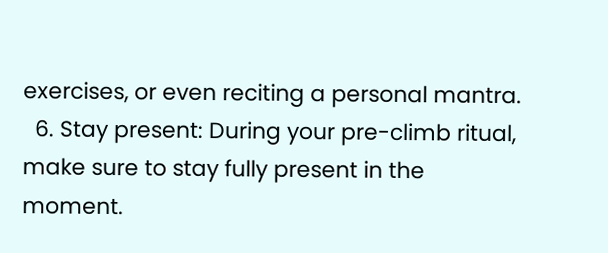exercises, or even reciting a personal mantra.
  6. Stay present: During your pre-climb ritual, make sure to stay fully present in the moment.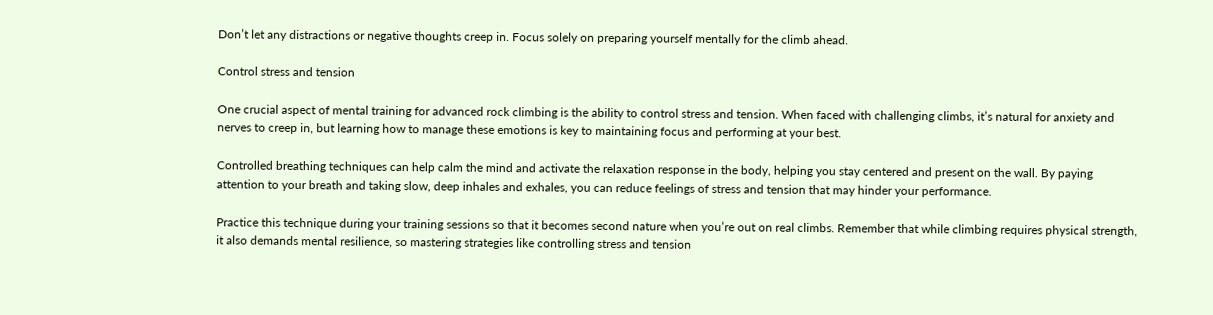Don’t let any distractions or negative thoughts creep in. Focus solely on preparing yourself mentally for the climb ahead.

Control stress and tension

One crucial aspect of mental training for advanced rock climbing is the ability to control stress and tension. When faced with challenging climbs, it’s natural for anxiety and nerves to creep in, but learning how to manage these emotions is key to maintaining focus and performing at your best.

Controlled breathing techniques can help calm the mind and activate the relaxation response in the body, helping you stay centered and present on the wall. By paying attention to your breath and taking slow, deep inhales and exhales, you can reduce feelings of stress and tension that may hinder your performance.

Practice this technique during your training sessions so that it becomes second nature when you’re out on real climbs. Remember that while climbing requires physical strength, it also demands mental resilience, so mastering strategies like controlling stress and tension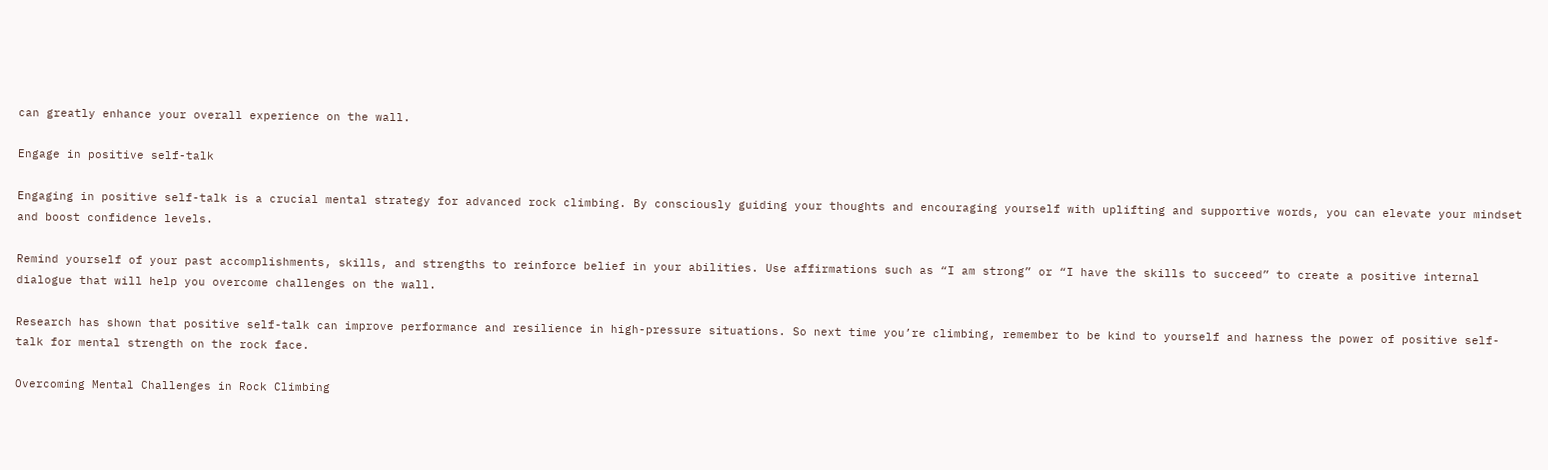can greatly enhance your overall experience on the wall.

Engage in positive self-talk

Engaging in positive self-talk is a crucial mental strategy for advanced rock climbing. By consciously guiding your thoughts and encouraging yourself with uplifting and supportive words, you can elevate your mindset and boost confidence levels.

Remind yourself of your past accomplishments, skills, and strengths to reinforce belief in your abilities. Use affirmations such as “I am strong” or “I have the skills to succeed” to create a positive internal dialogue that will help you overcome challenges on the wall.

Research has shown that positive self-talk can improve performance and resilience in high-pressure situations. So next time you’re climbing, remember to be kind to yourself and harness the power of positive self-talk for mental strength on the rock face.

Overcoming Mental Challenges in Rock Climbing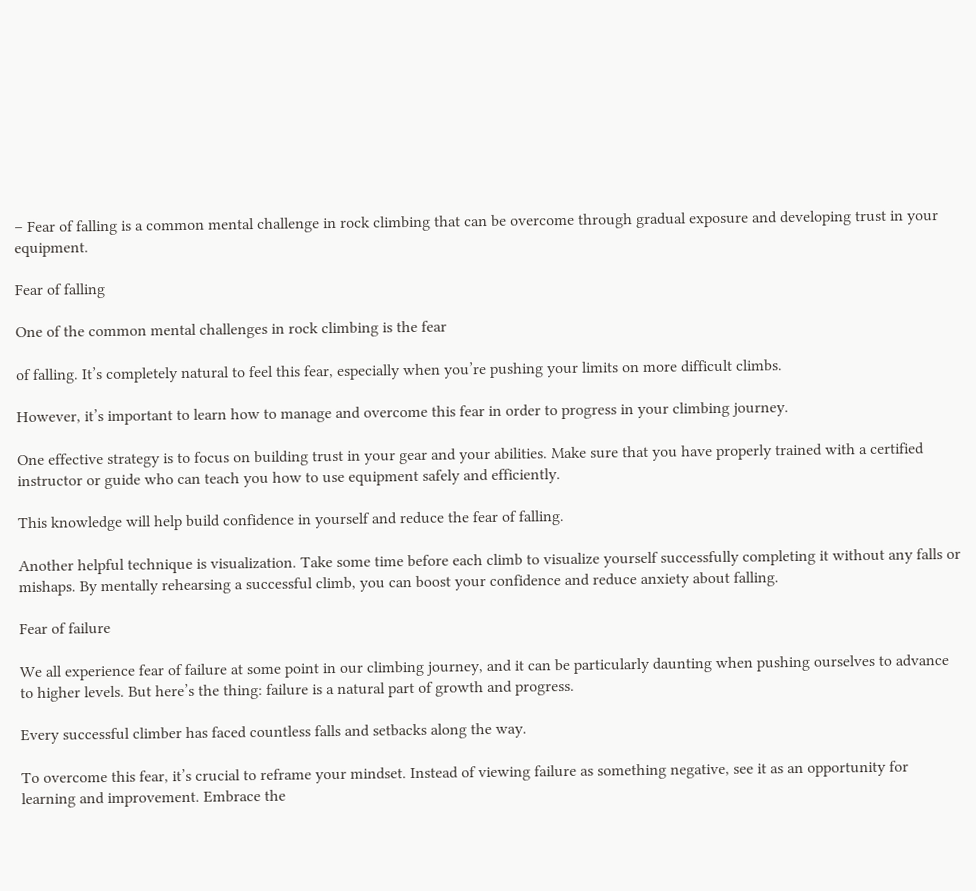– Fear of falling is a common mental challenge in rock climbing that can be overcome through gradual exposure and developing trust in your equipment.

Fear of falling

One of the common mental challenges in rock climbing is the fear

of falling. It’s completely natural to feel this fear, especially when you’re pushing your limits on more difficult climbs.

However, it’s important to learn how to manage and overcome this fear in order to progress in your climbing journey.

One effective strategy is to focus on building trust in your gear and your abilities. Make sure that you have properly trained with a certified instructor or guide who can teach you how to use equipment safely and efficiently.

This knowledge will help build confidence in yourself and reduce the fear of falling.

Another helpful technique is visualization. Take some time before each climb to visualize yourself successfully completing it without any falls or mishaps. By mentally rehearsing a successful climb, you can boost your confidence and reduce anxiety about falling.

Fear of failure

We all experience fear of failure at some point in our climbing journey, and it can be particularly daunting when pushing ourselves to advance to higher levels. But here’s the thing: failure is a natural part of growth and progress.

Every successful climber has faced countless falls and setbacks along the way.

To overcome this fear, it’s crucial to reframe your mindset. Instead of viewing failure as something negative, see it as an opportunity for learning and improvement. Embrace the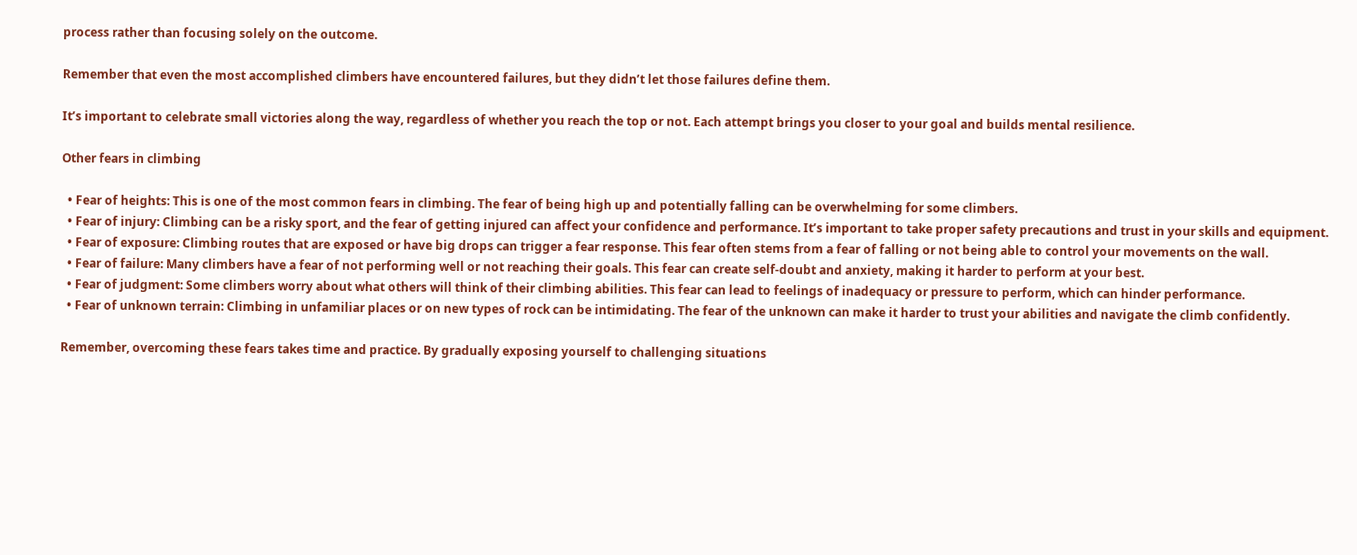process rather than focusing solely on the outcome.

Remember that even the most accomplished climbers have encountered failures, but they didn’t let those failures define them.

It’s important to celebrate small victories along the way, regardless of whether you reach the top or not. Each attempt brings you closer to your goal and builds mental resilience.

Other fears in climbing

  • Fear of heights: This is one of the most common fears in climbing. The fear of being high up and potentially falling can be overwhelming for some climbers.
  • Fear of injury: Climbing can be a risky sport, and the fear of getting injured can affect your confidence and performance. It’s important to take proper safety precautions and trust in your skills and equipment.
  • Fear of exposure: Climbing routes that are exposed or have big drops can trigger a fear response. This fear often stems from a fear of falling or not being able to control your movements on the wall.
  • Fear of failure: Many climbers have a fear of not performing well or not reaching their goals. This fear can create self-doubt and anxiety, making it harder to perform at your best.
  • Fear of judgment: Some climbers worry about what others will think of their climbing abilities. This fear can lead to feelings of inadequacy or pressure to perform, which can hinder performance.
  • Fear of unknown terrain: Climbing in unfamiliar places or on new types of rock can be intimidating. The fear of the unknown can make it harder to trust your abilities and navigate the climb confidently.

Remember, overcoming these fears takes time and practice. By gradually exposing yourself to challenging situations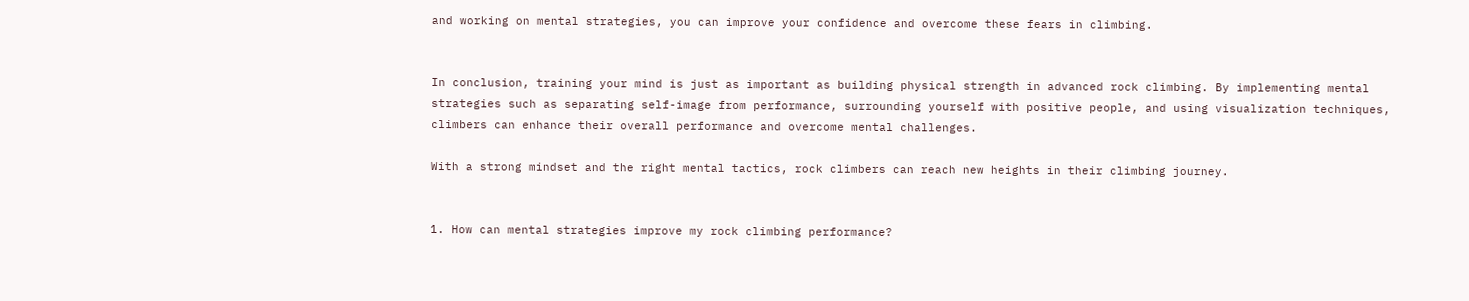and working on mental strategies, you can improve your confidence and overcome these fears in climbing.


In conclusion, training your mind is just as important as building physical strength in advanced rock climbing. By implementing mental strategies such as separating self-image from performance, surrounding yourself with positive people, and using visualization techniques, climbers can enhance their overall performance and overcome mental challenges.

With a strong mindset and the right mental tactics, rock climbers can reach new heights in their climbing journey.


1. How can mental strategies improve my rock climbing performance?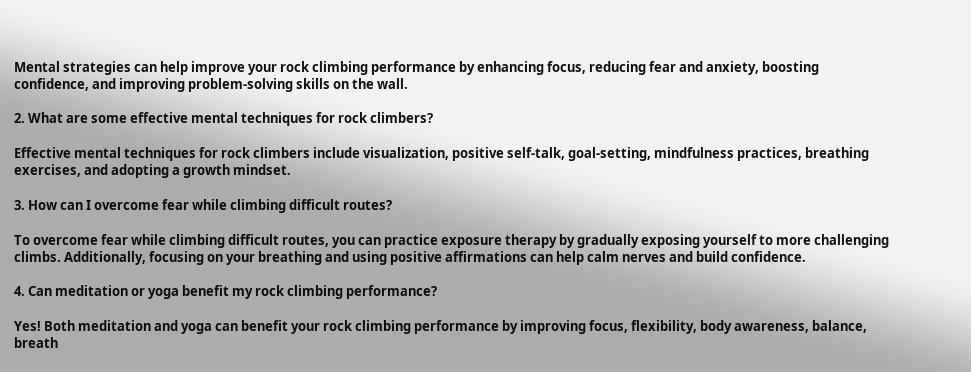Mental strategies can help improve your rock climbing performance by enhancing focus, reducing fear and anxiety, boosting confidence, and improving problem-solving skills on the wall.

2. What are some effective mental techniques for rock climbers?

Effective mental techniques for rock climbers include visualization, positive self-talk, goal-setting, mindfulness practices, breathing exercises, and adopting a growth mindset.

3. How can I overcome fear while climbing difficult routes?

To overcome fear while climbing difficult routes, you can practice exposure therapy by gradually exposing yourself to more challenging climbs. Additionally, focusing on your breathing and using positive affirmations can help calm nerves and build confidence.

4. Can meditation or yoga benefit my rock climbing performance?

Yes! Both meditation and yoga can benefit your rock climbing performance by improving focus, flexibility, body awareness, balance, breath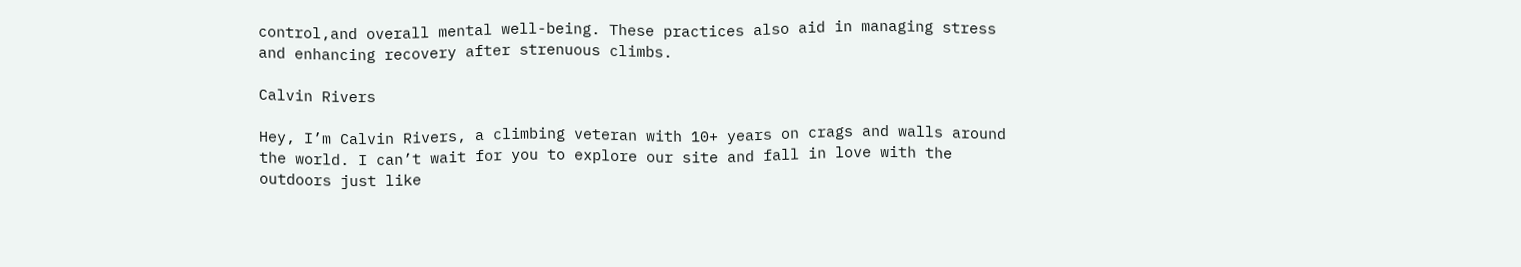control,and overall mental well-being. These practices also aid in managing stress and enhancing recovery after strenuous climbs.

Calvin Rivers

Hey, I’m Calvin Rivers, a climbing veteran with 10+ years on crags and walls around the world. I can’t wait for you to explore our site and fall in love with the outdoors just like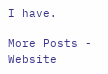I have.

More Posts - Website